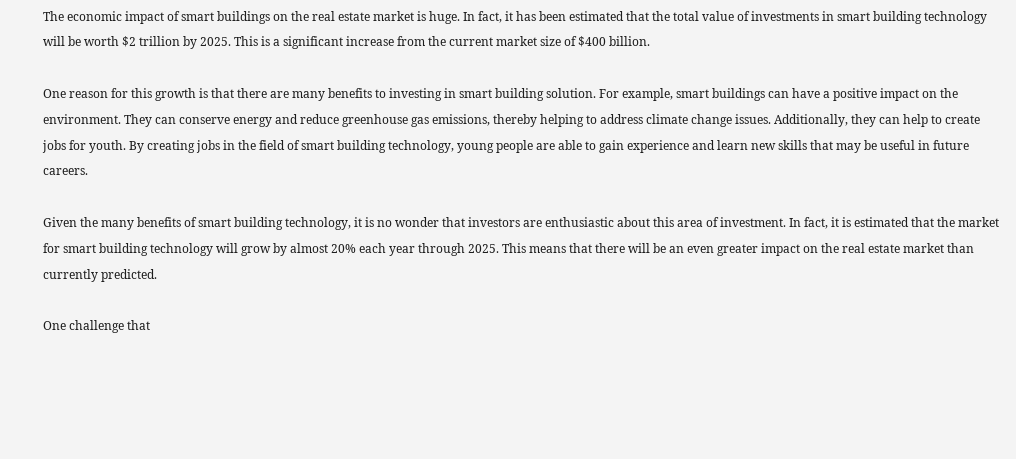The economic impact of smart buildings on the real estate market is huge. In fact, it has been estimated that the total value of investments in smart building technology will be worth $2 trillion by 2025. This is a significant increase from the current market size of $400 billion.

One reason for this growth is that there are many benefits to investing in smart building solution. For example, smart buildings can have a positive impact on the environment. They can conserve energy and reduce greenhouse gas emissions, thereby helping to address climate change issues. Additionally, they can help to create jobs for youth. By creating jobs in the field of smart building technology, young people are able to gain experience and learn new skills that may be useful in future careers.

Given the many benefits of smart building technology, it is no wonder that investors are enthusiastic about this area of investment. In fact, it is estimated that the market for smart building technology will grow by almost 20% each year through 2025. This means that there will be an even greater impact on the real estate market than currently predicted.

One challenge that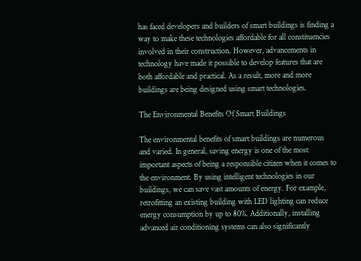has faced developers and builders of smart buildings is finding a way to make these technologies affordable for all constituencies involved in their construction. However, advancements in technology have made it possible to develop features that are both affordable and practical. As a result, more and more buildings are being designed using smart technologies.

The Environmental Benefits Of Smart Buildings

The environmental benefits of smart buildings are numerous and varied. In general, saving energy is one of the most important aspects of being a responsible citizen when it comes to the environment. By using intelligent technologies in our buildings, we can save vast amounts of energy. For example, retrofitting an existing building with LED lighting can reduce energy consumption by up to 80%. Additionally, installing advanced air conditioning systems can also significantly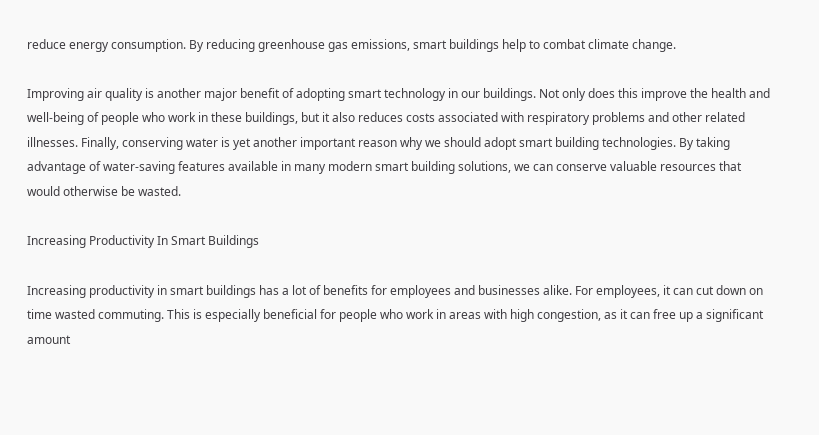reduce energy consumption. By reducing greenhouse gas emissions, smart buildings help to combat climate change.

Improving air quality is another major benefit of adopting smart technology in our buildings. Not only does this improve the health and well-being of people who work in these buildings, but it also reduces costs associated with respiratory problems and other related illnesses. Finally, conserving water is yet another important reason why we should adopt smart building technologies. By taking advantage of water-saving features available in many modern smart building solutions, we can conserve valuable resources that would otherwise be wasted.

Increasing Productivity In Smart Buildings

Increasing productivity in smart buildings has a lot of benefits for employees and businesses alike. For employees, it can cut down on time wasted commuting. This is especially beneficial for people who work in areas with high congestion, as it can free up a significant amount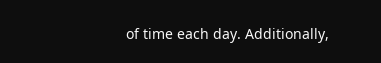of time each day. Additionally,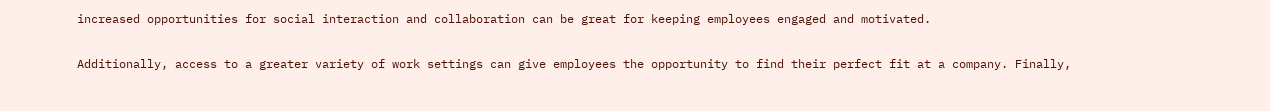increased opportunities for social interaction and collaboration can be great for keeping employees engaged and motivated.

Additionally, access to a greater variety of work settings can give employees the opportunity to find their perfect fit at a company. Finally,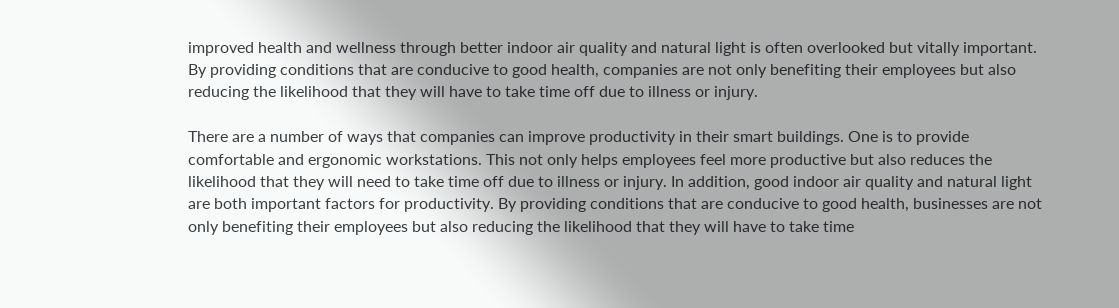improved health and wellness through better indoor air quality and natural light is often overlooked but vitally important. By providing conditions that are conducive to good health, companies are not only benefiting their employees but also reducing the likelihood that they will have to take time off due to illness or injury.

There are a number of ways that companies can improve productivity in their smart buildings. One is to provide comfortable and ergonomic workstations. This not only helps employees feel more productive but also reduces the likelihood that they will need to take time off due to illness or injury. In addition, good indoor air quality and natural light are both important factors for productivity. By providing conditions that are conducive to good health, businesses are not only benefiting their employees but also reducing the likelihood that they will have to take time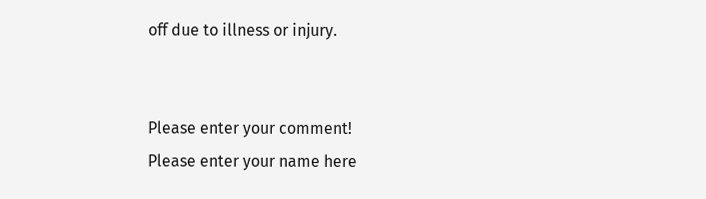off due to illness or injury.


Please enter your comment!
Please enter your name here